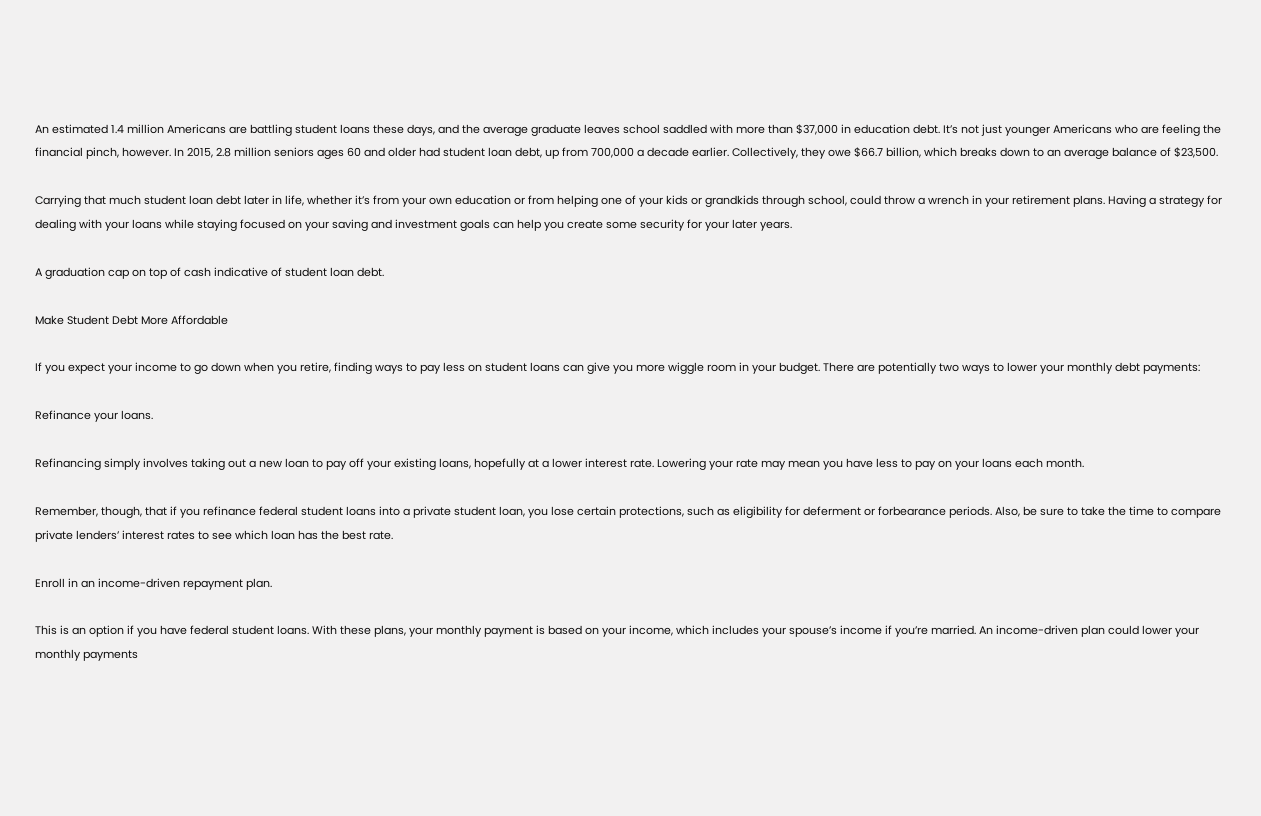An estimated 1.4 million Americans are battling student loans these days, and the average graduate leaves school saddled with more than $37,000 in education debt. It’s not just younger Americans who are feeling the financial pinch, however. In 2015, 2.8 million seniors ages 60 and older had student loan debt, up from 700,000 a decade earlier. Collectively, they owe $66.7 billion, which breaks down to an average balance of $23,500.

Carrying that much student loan debt later in life, whether it’s from your own education or from helping one of your kids or grandkids through school, could throw a wrench in your retirement plans. Having a strategy for dealing with your loans while staying focused on your saving and investment goals can help you create some security for your later years.

A graduation cap on top of cash indicative of student loan debt.

Make Student Debt More Affordable

If you expect your income to go down when you retire, finding ways to pay less on student loans can give you more wiggle room in your budget. There are potentially two ways to lower your monthly debt payments:

Refinance your loans.

Refinancing simply involves taking out a new loan to pay off your existing loans, hopefully at a lower interest rate. Lowering your rate may mean you have less to pay on your loans each month.

Remember, though, that if you refinance federal student loans into a private student loan, you lose certain protections, such as eligibility for deferment or forbearance periods. Also, be sure to take the time to compare private lenders’ interest rates to see which loan has the best rate.

Enroll in an income-driven repayment plan.

This is an option if you have federal student loans. With these plans, your monthly payment is based on your income, which includes your spouse’s income if you’re married. An income-driven plan could lower your monthly payments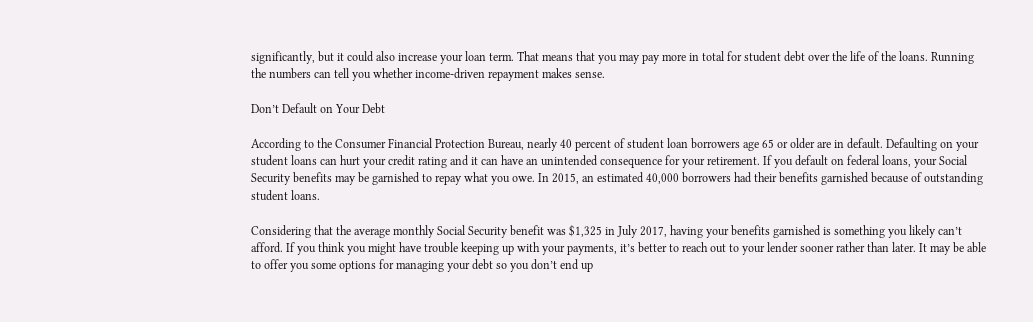significantly, but it could also increase your loan term. That means that you may pay more in total for student debt over the life of the loans. Running the numbers can tell you whether income-driven repayment makes sense.

Don’t Default on Your Debt

According to the Consumer Financial Protection Bureau, nearly 40 percent of student loan borrowers age 65 or older are in default. Defaulting on your student loans can hurt your credit rating and it can have an unintended consequence for your retirement. If you default on federal loans, your Social Security benefits may be garnished to repay what you owe. In 2015, an estimated 40,000 borrowers had their benefits garnished because of outstanding student loans.

Considering that the average monthly Social Security benefit was $1,325 in July 2017, having your benefits garnished is something you likely can’t afford. If you think you might have trouble keeping up with your payments, it’s better to reach out to your lender sooner rather than later. It may be able to offer you some options for managing your debt so you don’t end up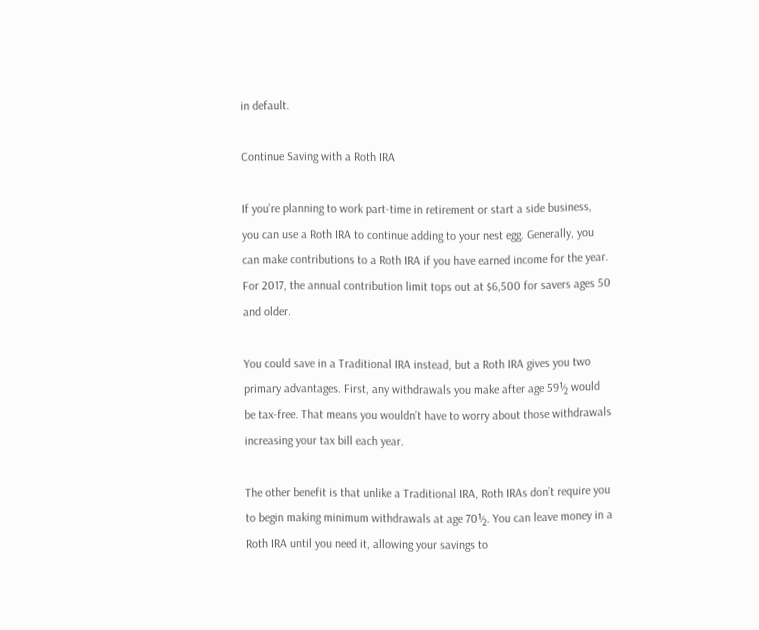in default.

Continue Saving with a Roth IRA

If you’re planning to work part-time in retirement or start a side business, you can use a Roth IRA to continue adding to your nest egg. Generally, you can make contributions to a Roth IRA if you have earned income for the year. For 2017, the annual contribution limit tops out at $6,500 for savers ages 50 and older.

You could save in a Traditional IRA instead, but a Roth IRA gives you two primary advantages. First, any withdrawals you make after age 59½ would be tax-free. That means you wouldn’t have to worry about those withdrawals increasing your tax bill each year.

The other benefit is that unlike a Traditional IRA, Roth IRAs don’t require you to begin making minimum withdrawals at age 70½. You can leave money in a Roth IRA until you need it, allowing your savings to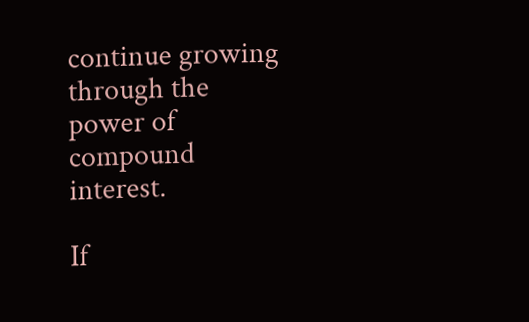continue growing through the power of compound interest.

If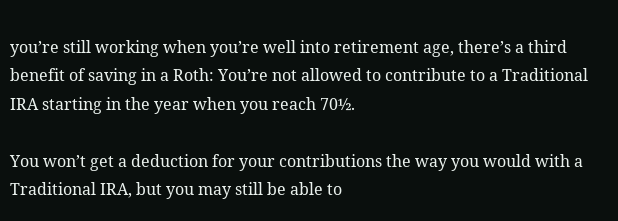you’re still working when you’re well into retirement age, there’s a third benefit of saving in a Roth: You’re not allowed to contribute to a Traditional IRA starting in the year when you reach 70½.

You won’t get a deduction for your contributions the way you would with a Traditional IRA, but you may still be able to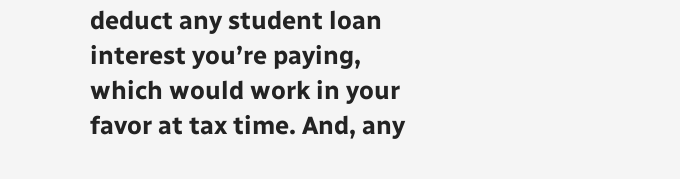deduct any student loan interest you’re paying, which would work in your favor at tax time. And, any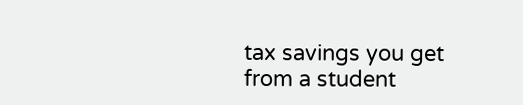tax savings you get from a student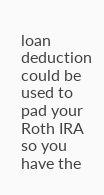loan deduction could be used to pad your Roth IRA so you have the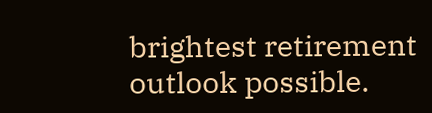brightest retirement outlook possible.